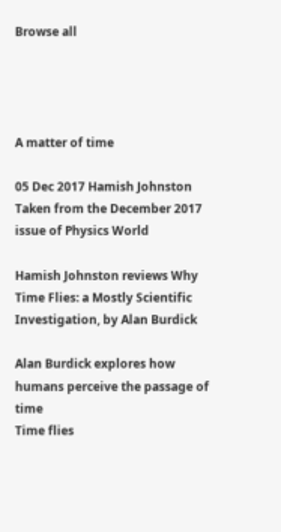Browse all




A matter of time

05 Dec 2017 Hamish Johnston
Taken from the December 2017 issue of Physics World

Hamish Johnston reviews Why Time Flies: a Mostly Scientific Investigation, by Alan Burdick

Alan Burdick explores how humans perceive the passage of time
Time flies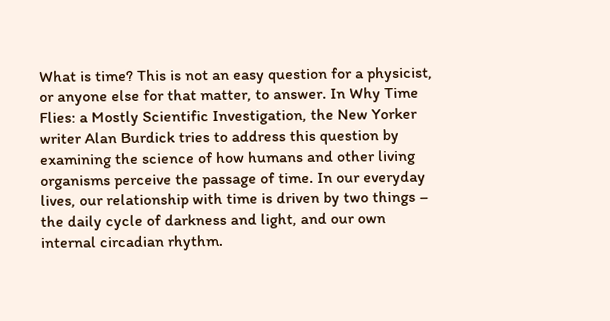What is time? This is not an easy question for a physicist, or anyone else for that matter, to answer. In Why Time Flies: a Mostly Scientific Investigation, the New Yorker writer Alan Burdick tries to address this question by examining the science of how humans and other living organisms perceive the passage of time. In our everyday lives, our relationship with time is driven by two things – the daily cycle of darkness and light, and our own internal circadian rhythm.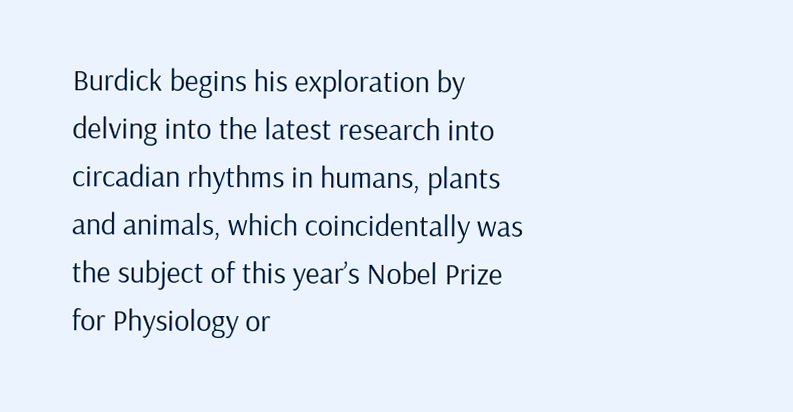Burdick begins his exploration by delving into the latest research into circadian rhythms in humans, plants and animals, which coincidentally was the subject of this year’s Nobel Prize for Physiology or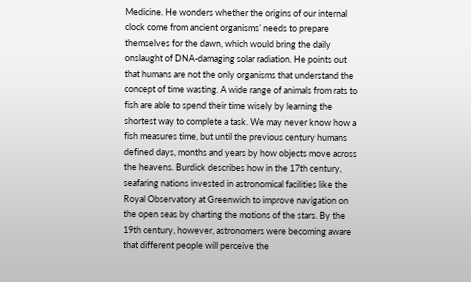Medicine. He wonders whether the origins of our internal clock come from ancient organisms’ needs to prepare themselves for the dawn, which would bring the daily onslaught of DNA-damaging solar radiation. He points out that humans are not the only organisms that understand the concept of time wasting. A wide range of animals from rats to fish are able to spend their time wisely by learning the shortest way to complete a task. We may never know how a fish measures time, but until the previous century humans defined days, months and years by how objects move across the heavens. Burdick describes how in the 17th century, seafaring nations invested in astronomical facilities like the Royal Observatory at Greenwich to improve navigation on the open seas by charting the motions of the stars. By the 19th century, however, astronomers were becoming aware that different people will perceive the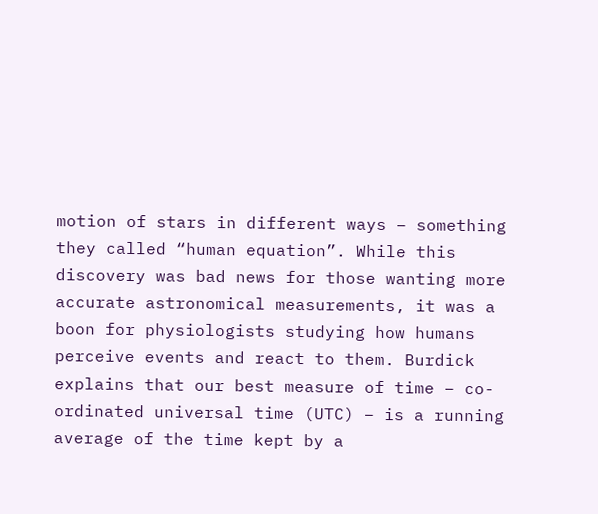motion of stars in different ways – something they called “human equation”. While this discovery was bad news for those wanting more accurate astronomical measurements, it was a boon for physiologists studying how humans perceive events and react to them. Burdick explains that our best measure of time – co-ordinated universal time (UTC) – is a running average of the time kept by a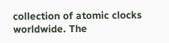collection of atomic clocks worldwide. The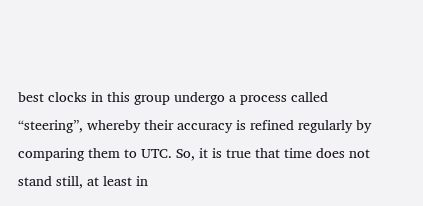best clocks in this group undergo a process called “steering”, whereby their accuracy is refined regularly by comparing them to UTC. So, it is true that time does not stand still, at least in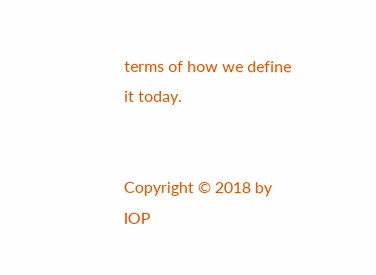terms of how we define it today.


Copyright © 2018 by IOP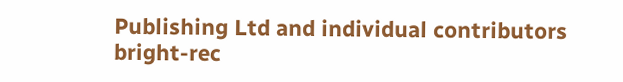Publishing Ltd and individual contributors
bright-rec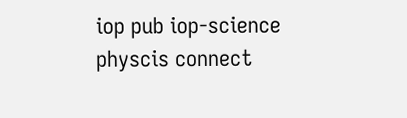iop pub iop-science physcis connect